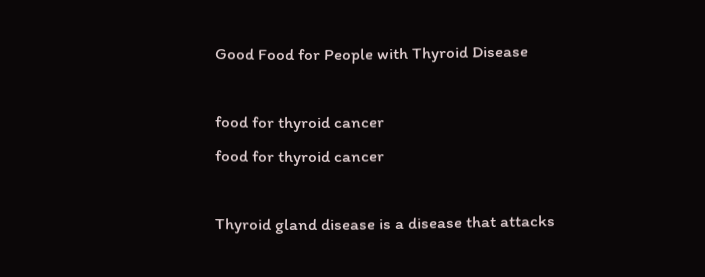Good Food for People with Thyroid Disease

food for thyroid cancer
food for thyroid cancer

Thyroid gland disease is a disease that attacks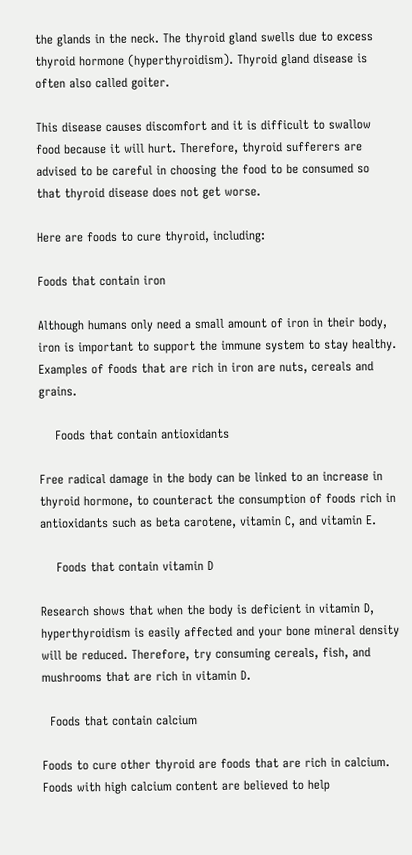the glands in the neck. The thyroid gland swells due to excess thyroid hormone (hyperthyroidism). Thyroid gland disease is often also called goiter.

This disease causes discomfort and it is difficult to swallow food because it will hurt. Therefore, thyroid sufferers are advised to be careful in choosing the food to be consumed so that thyroid disease does not get worse.

Here are foods to cure thyroid, including:

Foods that contain iron

Although humans only need a small amount of iron in their body, iron is important to support the immune system to stay healthy. Examples of foods that are rich in iron are nuts, cereals and grains.

    Foods that contain antioxidants

Free radical damage in the body can be linked to an increase in thyroid hormone, to counteract the consumption of foods rich in antioxidants such as beta carotene, vitamin C, and vitamin E.

    Foods that contain vitamin D

Research shows that when the body is deficient in vitamin D, hyperthyroidism is easily affected and your bone mineral density will be reduced. Therefore, try consuming cereals, fish, and mushrooms that are rich in vitamin D.

  Foods that contain calcium

Foods to cure other thyroid are foods that are rich in calcium. Foods with high calcium content are believed to help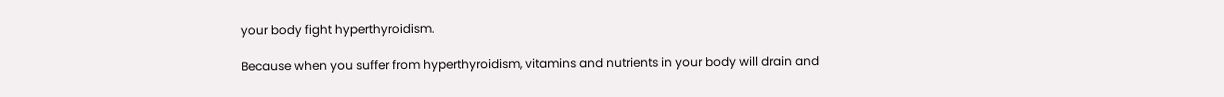your body fight hyperthyroidism.

Because when you suffer from hyperthyroidism, vitamins and nutrients in your body will drain and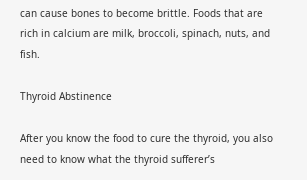can cause bones to become brittle. Foods that are rich in calcium are milk, broccoli, spinach, nuts, and fish.

Thyroid Abstinence

After you know the food to cure the thyroid, you also need to know what the thyroid sufferer’s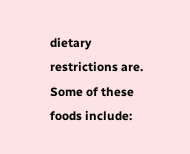dietary restrictions are. Some of these foods include: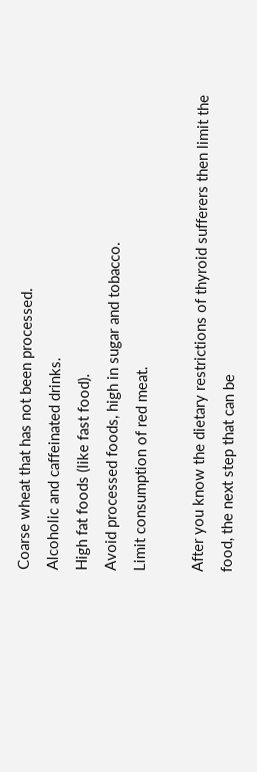Coarse wheat that has not been processed.
Alcoholic and caffeinated drinks.
High fat foods (like fast food).
Avoid processed foods, high in sugar and tobacco.
Limit consumption of red meat.

After you know the dietary restrictions of thyroid sufferers then limit the food, the next step that can be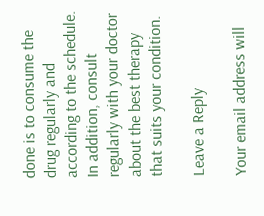done is to consume the drug regularly and according to the schedule. In addition, consult regularly with your doctor about the best therapy that suits your condition.

Leave a Reply

Your email address will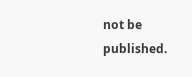not be published.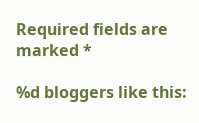Required fields are marked *

%d bloggers like this: